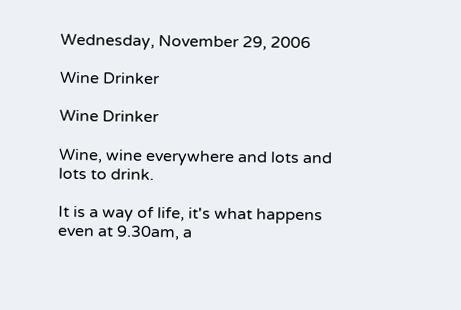Wednesday, November 29, 2006

Wine Drinker

Wine Drinker

Wine, wine everywhere and lots and lots to drink.

It is a way of life, it's what happens even at 9.30am, a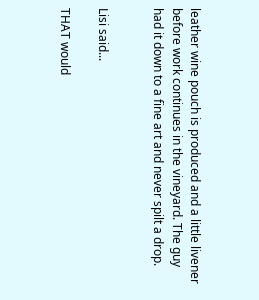leather wine pouch is produced and a little livener before work continues in the vineyard. The guy had it down to a fine art and never spilt a drop.


Lisi said...

THAT would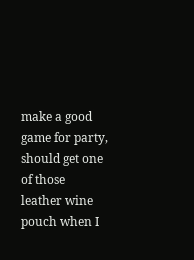make a good game for party, should get one of those leather wine pouch when I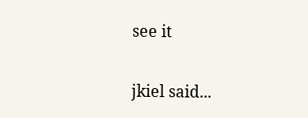see it

jkiel said...